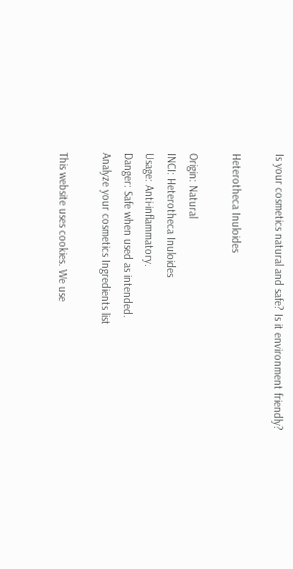Is your cosmetics natural and safe? Is it environment friendly?

Heterotheca Inuloides

Origin: Natural
INCI: Heterotheca Inuloides
Usage: Anti-inflammatory.
Danger: Safe when used as intended.
Analyze your cosmetics Ingredients list

This website uses cookies. We use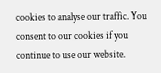cookies to analyse our traffic. You consent to our cookies if you continue to use our website.